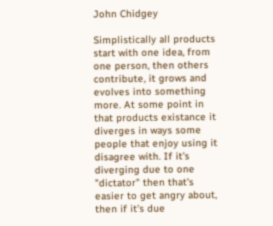John Chidgey

Simplistically all products start with one idea, from one person, then others contribute, it grows and evolves into something more. At some point in that products existance it diverges in ways some people that enjoy using it disagree with. If it's diverging due to one "dictator" then that's easier to get angry about, then if it's due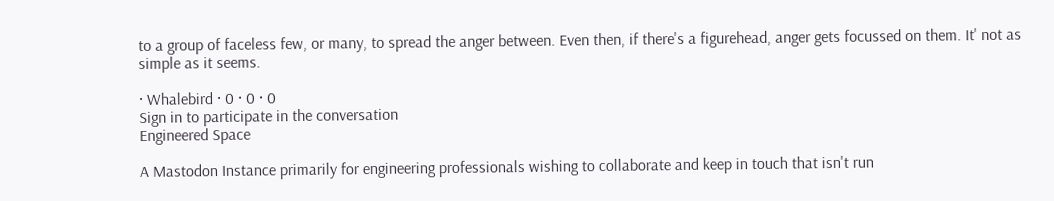to a group of faceless few, or many, to spread the anger between. Even then, if there's a figurehead, anger gets focussed on them. It' not as simple as it seems.

· Whalebird · 0 · 0 · 0
Sign in to participate in the conversation
Engineered Space

A Mastodon Instance primarily for engineering professionals wishing to collaborate and keep in touch that isn't run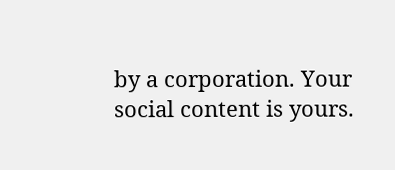by a corporation. Your social content is yours.